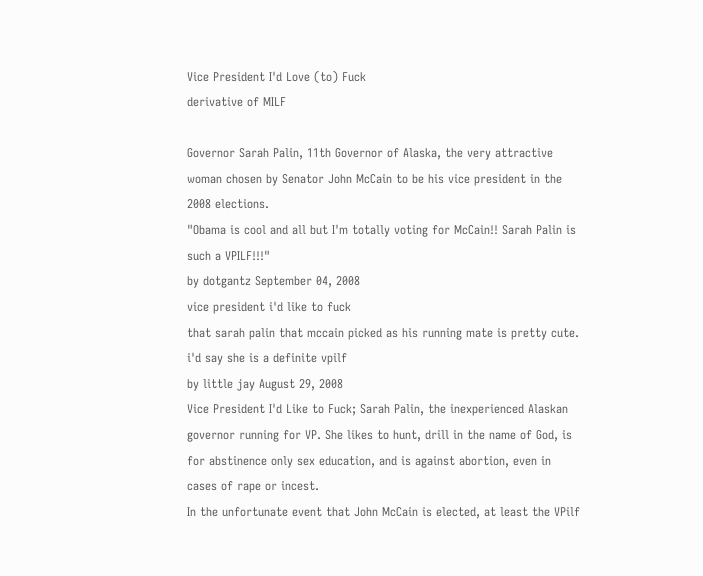Vice President I'd Love (to) Fuck
derivative of MILF

Governor Sarah Palin, 11th Governor of Alaska, the very attractive woman chosen by Senator John McCain to be his vice president in the 2008 elections.
"Obama is cool and all but I'm totally voting for McCain!! Sarah Palin is such a VPILF!!!"
by dotgantz September 04, 2008
vice president i'd like to fuck
that sarah palin that mccain picked as his running mate is pretty cute. i'd say she is a definite vpilf
by little jay August 29, 2008
Vice President I'd Like to Fuck; Sarah Palin, the inexperienced Alaskan governor running for VP. She likes to hunt, drill in the name of God, is for abstinence only sex education, and is against abortion, even in cases of rape or incest.
In the unfortunate event that John McCain is elected, at least the VPilf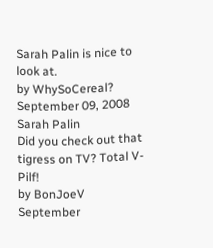Sarah Palin is nice to look at.
by WhySoCereal? September 09, 2008
Sarah Palin
Did you check out that tigress on TV? Total V-Pilf!
by BonJoeV September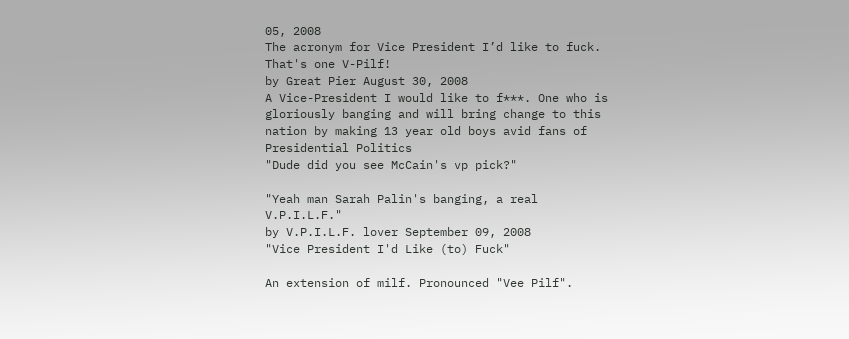05, 2008
The acronym for Vice President I’d like to fuck.
That's one V-Pilf!
by Great Pier August 30, 2008
A Vice-President I would like to f***. One who is gloriously banging and will bring change to this nation by making 13 year old boys avid fans of Presidential Politics
"Dude did you see McCain's vp pick?"

"Yeah man Sarah Palin's banging, a real V.P.I.L.F."
by V.P.I.L.F. lover September 09, 2008
"Vice President I'd Like (to) Fuck"

An extension of milf. Pronounced "Vee Pilf".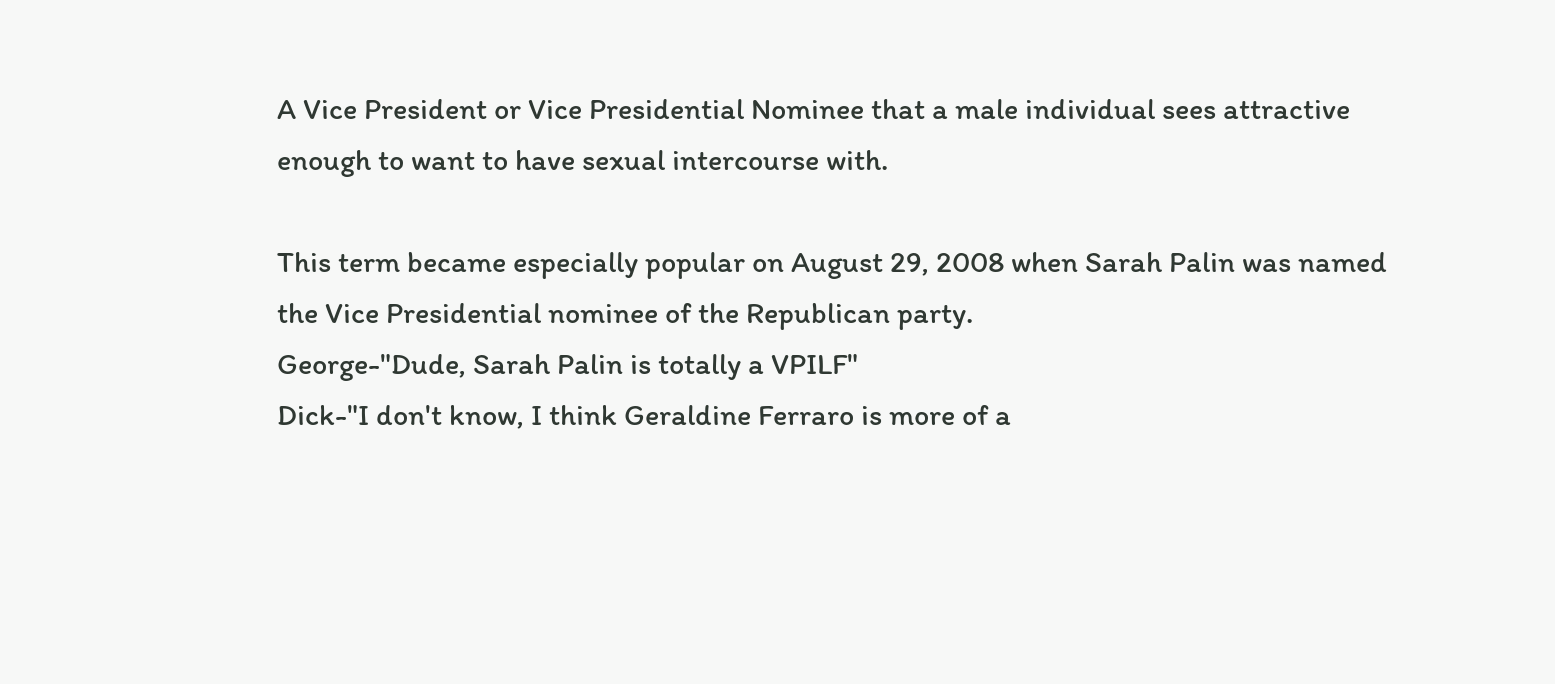A Vice President or Vice Presidential Nominee that a male individual sees attractive enough to want to have sexual intercourse with.

This term became especially popular on August 29, 2008 when Sarah Palin was named the Vice Presidential nominee of the Republican party.
George-"Dude, Sarah Palin is totally a VPILF"
Dick-"I don't know, I think Geraldine Ferraro is more of a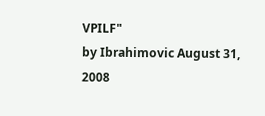VPILF"
by Ibrahimovic August 31, 2008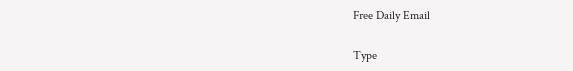Free Daily Email

Type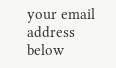your email address below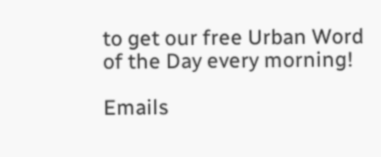to get our free Urban Word of the Day every morning!

Emails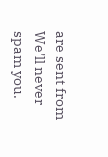are sent from We'll never spam you.